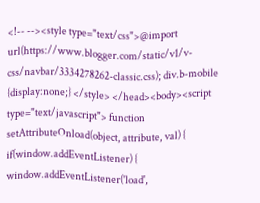<!-- --><style type="text/css">@import url(https://www.blogger.com/static/v1/v-css/navbar/3334278262-classic.css); div.b-mobile {display:none;} </style> </head><body><script type="text/javascript"> function setAttributeOnload(object, attribute, val) { if(window.addEventListener) { window.addEventListener('load',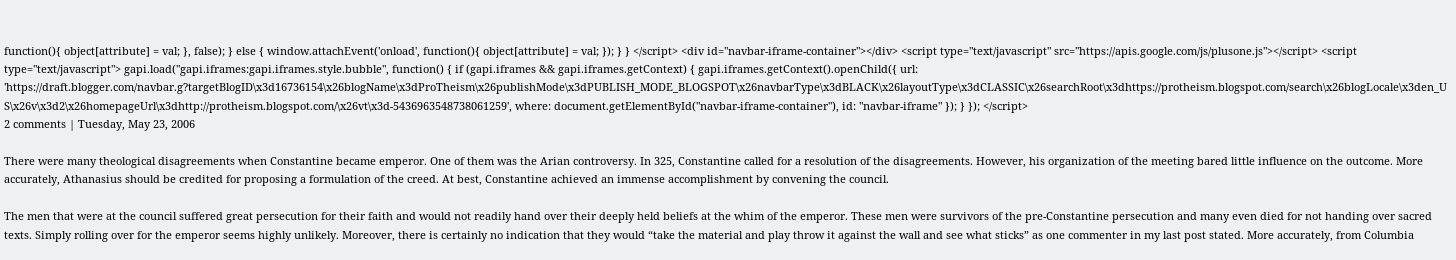function(){ object[attribute] = val; }, false); } else { window.attachEvent('onload', function(){ object[attribute] = val; }); } } </script> <div id="navbar-iframe-container"></div> <script type="text/javascript" src="https://apis.google.com/js/plusone.js"></script> <script type="text/javascript"> gapi.load("gapi.iframes:gapi.iframes.style.bubble", function() { if (gapi.iframes && gapi.iframes.getContext) { gapi.iframes.getContext().openChild({ url: 'https://draft.blogger.com/navbar.g?targetBlogID\x3d16736154\x26blogName\x3dProTheism\x26publishMode\x3dPUBLISH_MODE_BLOGSPOT\x26navbarType\x3dBLACK\x26layoutType\x3dCLASSIC\x26searchRoot\x3dhttps://protheism.blogspot.com/search\x26blogLocale\x3den_US\x26v\x3d2\x26homepageUrl\x3dhttp://protheism.blogspot.com/\x26vt\x3d-5436963548738061259', where: document.getElementById("navbar-iframe-container"), id: "navbar-iframe" }); } }); </script>
2 comments | Tuesday, May 23, 2006

There were many theological disagreements when Constantine became emperor. One of them was the Arian controversy. In 325, Constantine called for a resolution of the disagreements. However, his organization of the meeting bared little influence on the outcome. More accurately, Athanasius should be credited for proposing a formulation of the creed. At best, Constantine achieved an immense accomplishment by convening the council.

The men that were at the council suffered great persecution for their faith and would not readily hand over their deeply held beliefs at the whim of the emperor. These men were survivors of the pre-Constantine persecution and many even died for not handing over sacred texts. Simply rolling over for the emperor seems highly unlikely. Moreover, there is certainly no indication that they would “take the material and play throw it against the wall and see what sticks” as one commenter in my last post stated. More accurately, from Columbia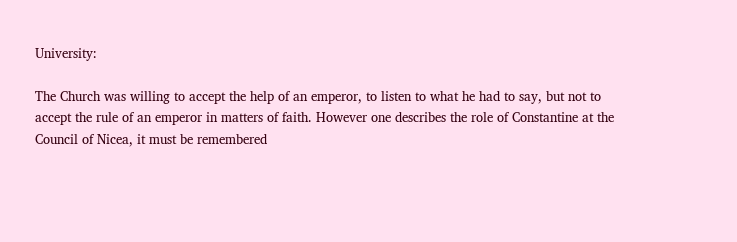University:

The Church was willing to accept the help of an emperor, to listen to what he had to say, but not to accept the rule of an emperor in matters of faith. However one describes the role of Constantine at the Council of Nicea, it must be remembered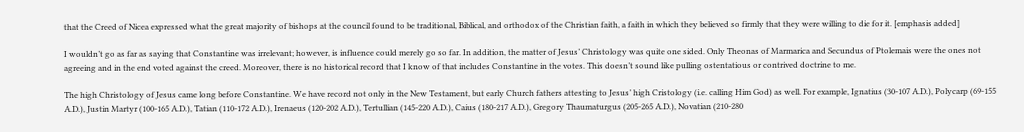that the Creed of Nicea expressed what the great majority of bishops at the council found to be traditional, Biblical, and orthodox of the Christian faith, a faith in which they believed so firmly that they were willing to die for it. [emphasis added]

I wouldn’t go as far as saying that Constantine was irrelevant; however, is influence could merely go so far. In addition, the matter of Jesus’ Christology was quite one sided. Only Theonas of Marmarica and Secundus of Ptolemais were the ones not agreeing and in the end voted against the creed. Moreover, there is no historical record that I know of that includes Constantine in the votes. This doesn’t sound like pulling ostentatious or contrived doctrine to me.

The high Christology of Jesus came long before Constantine. We have record not only in the New Testament, but early Church fathers attesting to Jesus’ high Cristology (i.e. calling Him God) as well. For example, Ignatius (30-107 A.D.), Polycarp (69-155 A.D.), Justin Martyr (100-165 A.D.), Tatian (110-172 A.D.), Irenaeus (120-202 A.D.), Tertullian (145-220 A.D.), Caius (180-217 A.D.), Gregory Thaumaturgus (205-265 A.D.), Novatian (210-280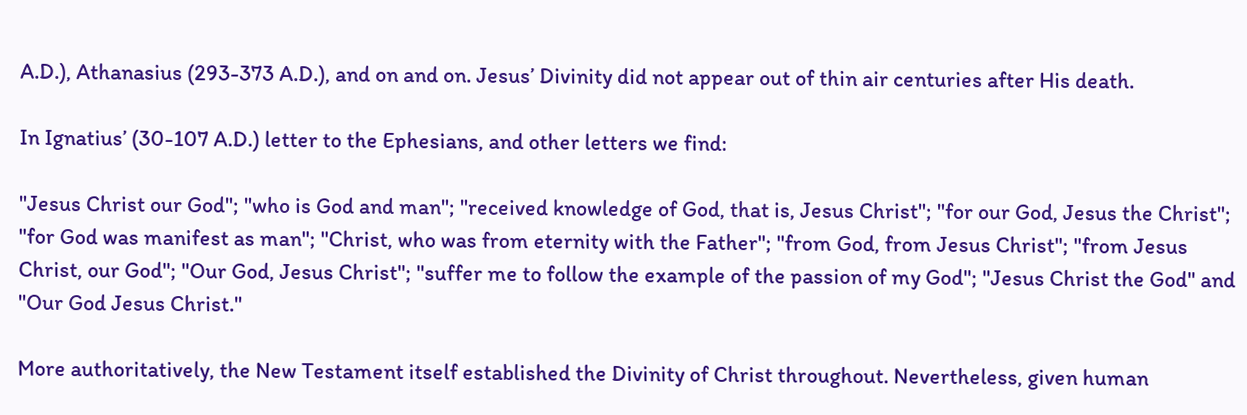A.D.), Athanasius (293-373 A.D.), and on and on. Jesus’ Divinity did not appear out of thin air centuries after His death.

In Ignatius’ (30-107 A.D.) letter to the Ephesians, and other letters we find:

"Jesus Christ our God"; "who is God and man"; "received knowledge of God, that is, Jesus Christ"; "for our God, Jesus the Christ"; "for God was manifest as man"; "Christ, who was from eternity with the Father"; "from God, from Jesus Christ"; "from Jesus Christ, our God"; "Our God, Jesus Christ"; "suffer me to follow the example of the passion of my God"; "Jesus Christ the God" and "Our God Jesus Christ."

More authoritatively, the New Testament itself established the Divinity of Christ throughout. Nevertheless, given human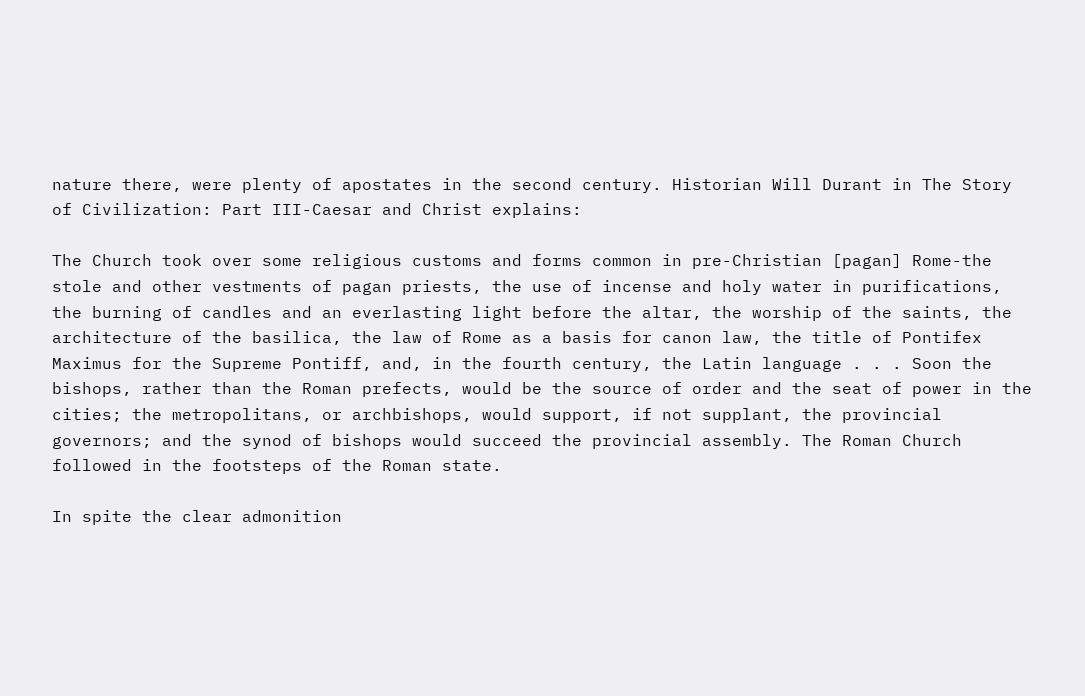nature there, were plenty of apostates in the second century. Historian Will Durant in The Story of Civilization: Part III-Caesar and Christ explains:

The Church took over some religious customs and forms common in pre-Christian [pagan] Rome-the stole and other vestments of pagan priests, the use of incense and holy water in purifications, the burning of candles and an everlasting light before the altar, the worship of the saints, the architecture of the basilica, the law of Rome as a basis for canon law, the title of Pontifex Maximus for the Supreme Pontiff, and, in the fourth century, the Latin language . . . Soon the bishops, rather than the Roman prefects, would be the source of order and the seat of power in the cities; the metropolitans, or archbishops, would support, if not supplant, the provincial governors; and the synod of bishops would succeed the provincial assembly. The Roman Church followed in the footsteps of the Roman state.

In spite the clear admonition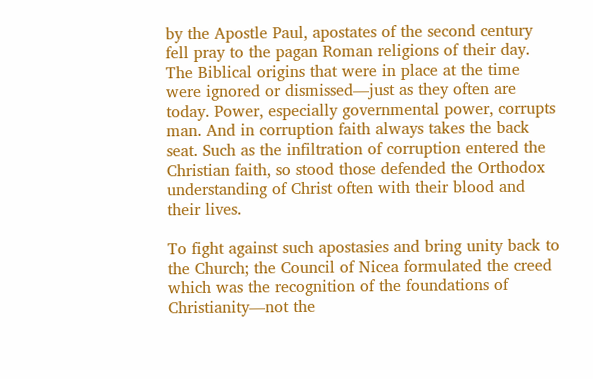by the Apostle Paul, apostates of the second century fell pray to the pagan Roman religions of their day. The Biblical origins that were in place at the time were ignored or dismissed—just as they often are today. Power, especially governmental power, corrupts man. And in corruption faith always takes the back seat. Such as the infiltration of corruption entered the Christian faith, so stood those defended the Orthodox understanding of Christ often with their blood and their lives.

To fight against such apostasies and bring unity back to the Church; the Council of Nicea formulated the creed which was the recognition of the foundations of Christianity—not the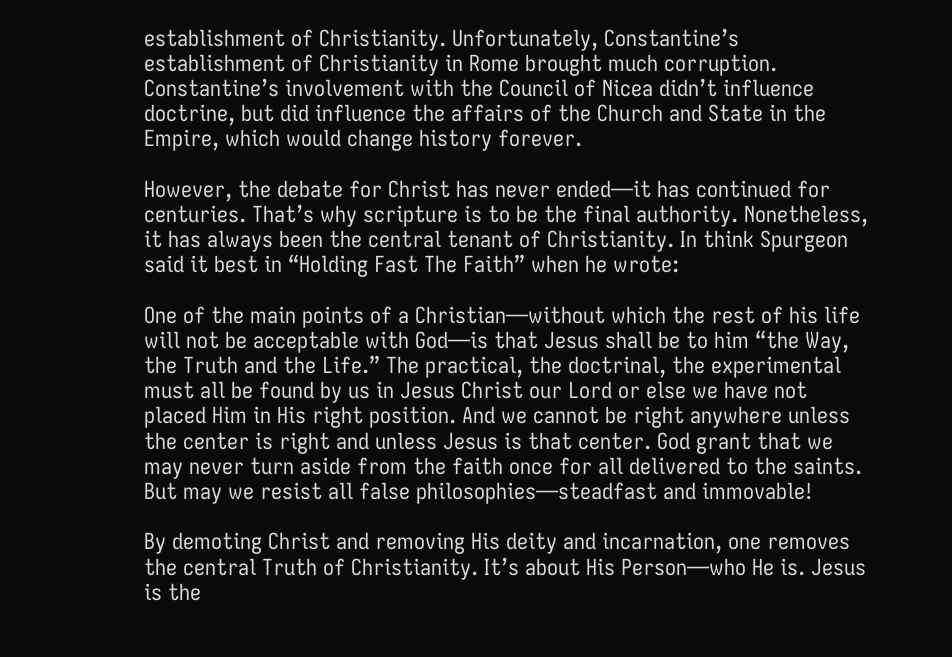establishment of Christianity. Unfortunately, Constantine’s establishment of Christianity in Rome brought much corruption. Constantine’s involvement with the Council of Nicea didn’t influence doctrine, but did influence the affairs of the Church and State in the Empire, which would change history forever.

However, the debate for Christ has never ended—it has continued for centuries. That’s why scripture is to be the final authority. Nonetheless, it has always been the central tenant of Christianity. In think Spurgeon said it best in “Holding Fast The Faith” when he wrote:

One of the main points of a Christian—without which the rest of his life will not be acceptable with God—is that Jesus shall be to him “the Way, the Truth and the Life.” The practical, the doctrinal, the experimental must all be found by us in Jesus Christ our Lord or else we have not placed Him in His right position. And we cannot be right anywhere unless the center is right and unless Jesus is that center. God grant that we may never turn aside from the faith once for all delivered to the saints. But may we resist all false philosophies—steadfast and immovable!

By demoting Christ and removing His deity and incarnation, one removes the central Truth of Christianity. It’s about His Person—who He is. Jesus is the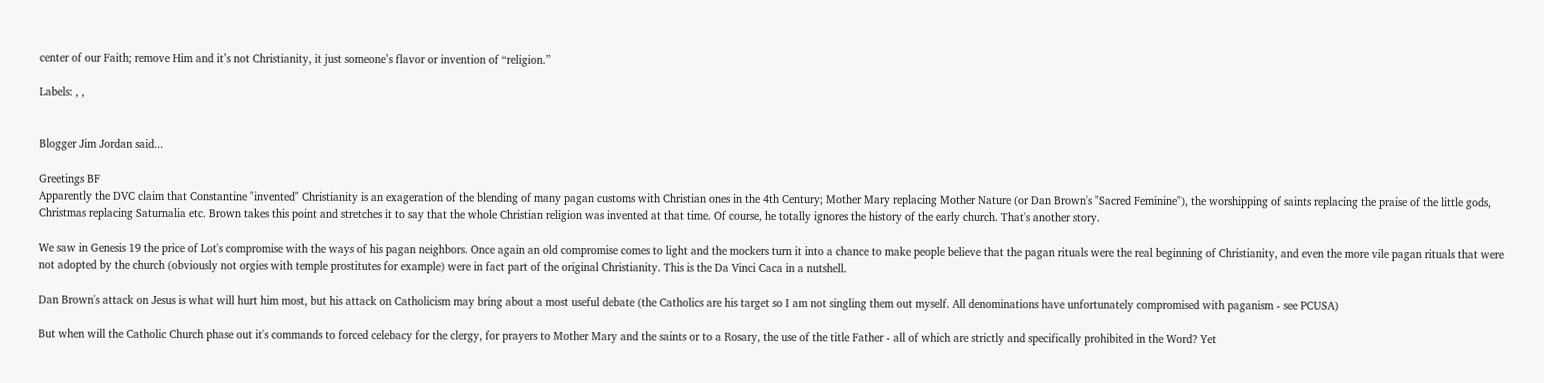center of our Faith; remove Him and it’s not Christianity, it just someone’s flavor or invention of “religion.”

Labels: , ,


Blogger Jim Jordan said...

Greetings BF
Apparently the DVC claim that Constantine "invented" Christianity is an exageration of the blending of many pagan customs with Christian ones in the 4th Century; Mother Mary replacing Mother Nature (or Dan Brown's "Sacred Feminine"), the worshipping of saints replacing the praise of the little gods, Christmas replacing Saturnalia etc. Brown takes this point and stretches it to say that the whole Christian religion was invented at that time. Of course, he totally ignores the history of the early church. That's another story.

We saw in Genesis 19 the price of Lot's compromise with the ways of his pagan neighbors. Once again an old compromise comes to light and the mockers turn it into a chance to make people believe that the pagan rituals were the real beginning of Christianity, and even the more vile pagan rituals that were not adopted by the church (obviously not orgies with temple prostitutes for example) were in fact part of the original Christianity. This is the Da Vinci Caca in a nutshell.

Dan Brown's attack on Jesus is what will hurt him most, but his attack on Catholicism may bring about a most useful debate (the Catholics are his target so I am not singling them out myself. All denominations have unfortunately compromised with paganism - see PCUSA)

But when will the Catholic Church phase out it's commands to forced celebacy for the clergy, for prayers to Mother Mary and the saints or to a Rosary, the use of the title Father - all of which are strictly and specifically prohibited in the Word? Yet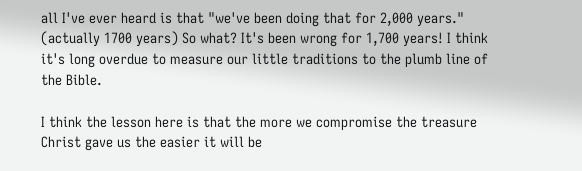all I've ever heard is that "we've been doing that for 2,000 years." (actually 1700 years) So what? It's been wrong for 1,700 years! I think it's long overdue to measure our little traditions to the plumb line of the Bible.

I think the lesson here is that the more we compromise the treasure Christ gave us the easier it will be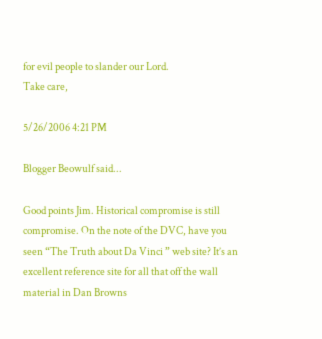for evil people to slander our Lord.
Take care,

5/26/2006 4:21 PM

Blogger Beowulf said...

Good points Jim. Historical compromise is still compromise. On the note of the DVC, have you seen “The Truth about Da Vinci ” web site? It’s an excellent reference site for all that off the wall material in Dan Browns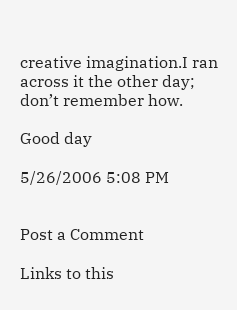creative imagination.I ran across it the other day; don’t remember how.

Good day

5/26/2006 5:08 PM


Post a Comment

Links to this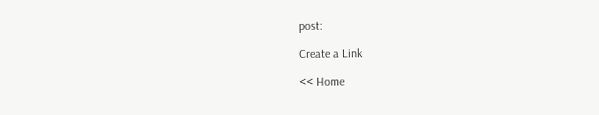post:

Create a Link

<< Home